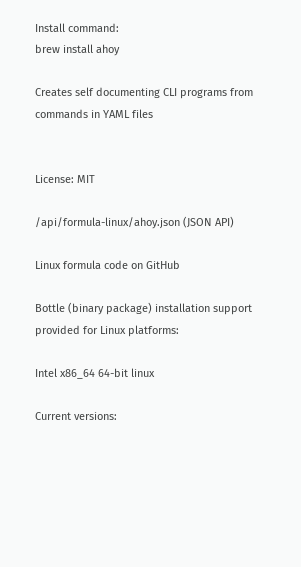Install command:
brew install ahoy

Creates self documenting CLI programs from commands in YAML files


License: MIT

/api/formula-linux/ahoy.json (JSON API)

Linux formula code on GitHub

Bottle (binary package) installation support provided for Linux platforms:

Intel x86_64 64-bit linux

Current versions: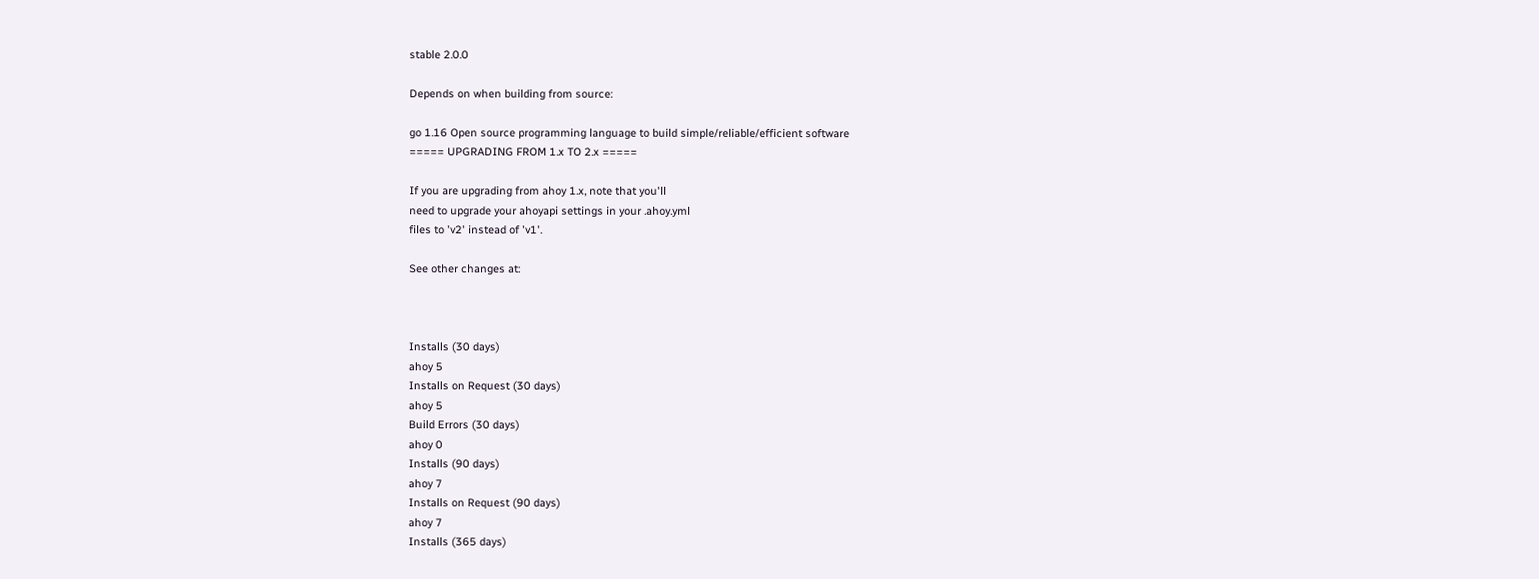stable 2.0.0

Depends on when building from source:

go 1.16 Open source programming language to build simple/reliable/efficient software
===== UPGRADING FROM 1.x TO 2.x =====

If you are upgrading from ahoy 1.x, note that you'll
need to upgrade your ahoyapi settings in your .ahoy.yml
files to 'v2' instead of 'v1'.

See other changes at:



Installs (30 days)
ahoy 5
Installs on Request (30 days)
ahoy 5
Build Errors (30 days)
ahoy 0
Installs (90 days)
ahoy 7
Installs on Request (90 days)
ahoy 7
Installs (365 days)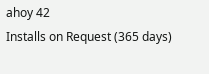ahoy 42
Installs on Request (365 days)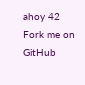ahoy 42
Fork me on GitHub